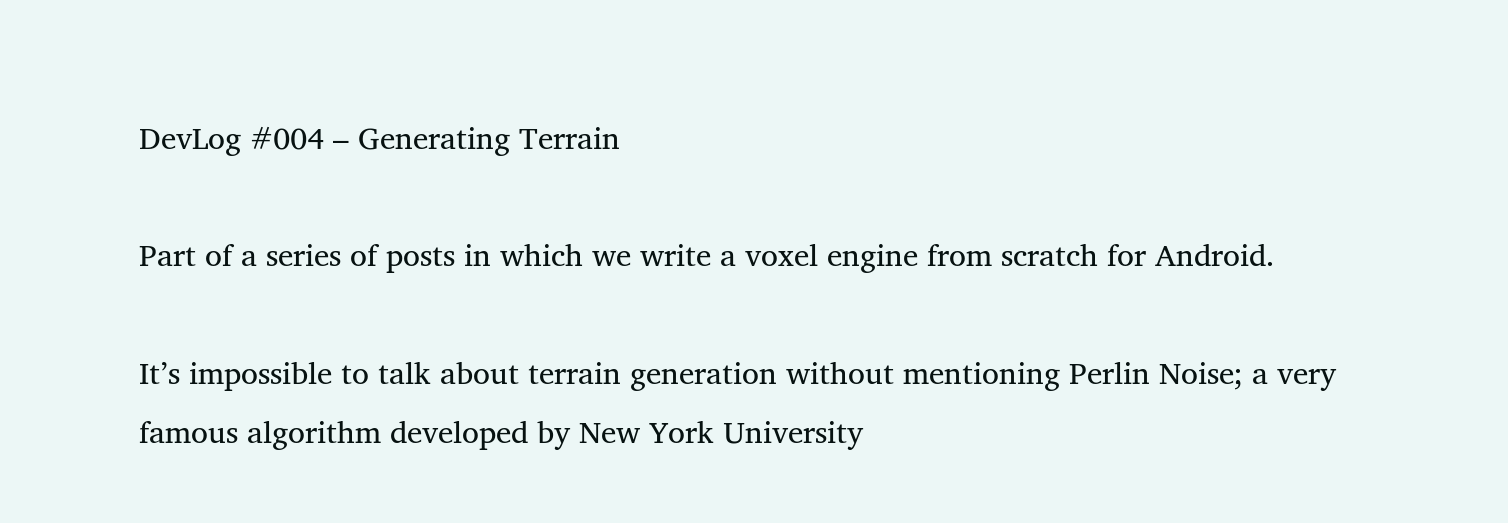DevLog #004 – Generating Terrain

Part of a series of posts in which we write a voxel engine from scratch for Android.

It’s impossible to talk about terrain generation without mentioning Perlin Noise; a very famous algorithm developed by New York University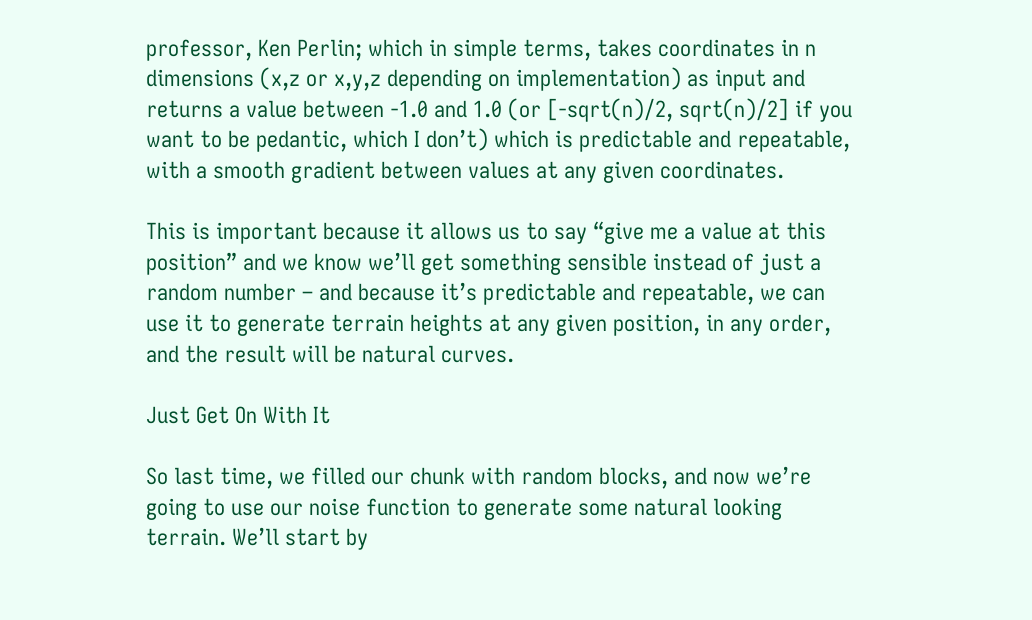professor, Ken Perlin; which in simple terms, takes coordinates in n dimensions (x,z or x,y,z depending on implementation) as input and returns a value between -1.0 and 1.0 (or [-sqrt(n)/2, sqrt(n)/2] if you want to be pedantic, which I don’t) which is predictable and repeatable, with a smooth gradient between values at any given coordinates.

This is important because it allows us to say “give me a value at this position” and we know we’ll get something sensible instead of just a random number – and because it’s predictable and repeatable, we can use it to generate terrain heights at any given position, in any order, and the result will be natural curves.

Just Get On With It

So last time, we filled our chunk with random blocks, and now we’re going to use our noise function to generate some natural looking terrain. We’ll start by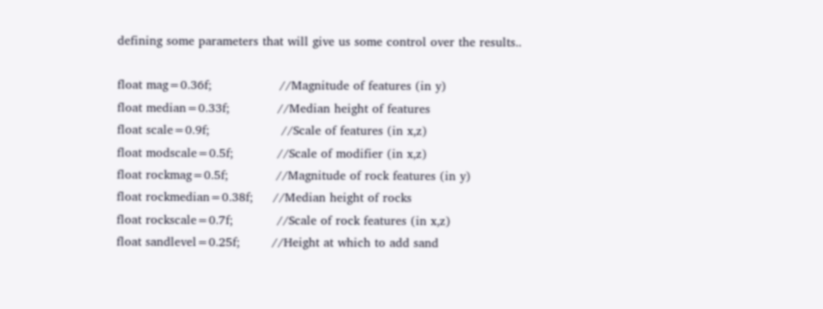defining some parameters that will give us some control over the results..

float mag=0.36f;                 //Magnitude of features (in y)
float median=0.33f;            //Median height of features
float scale=0.9f;                  //Scale of features (in x,z)
float modscale=0.5f;           //Scale of modifier (in x,z)
float rockmag=0.5f;            //Magnitude of rock features (in y)
float rockmedian=0.38f;     //Median height of rocks
float rockscale=0.7f;           //Scale of rock features (in x,z)
float sandlevel=0.25f;        //Height at which to add sand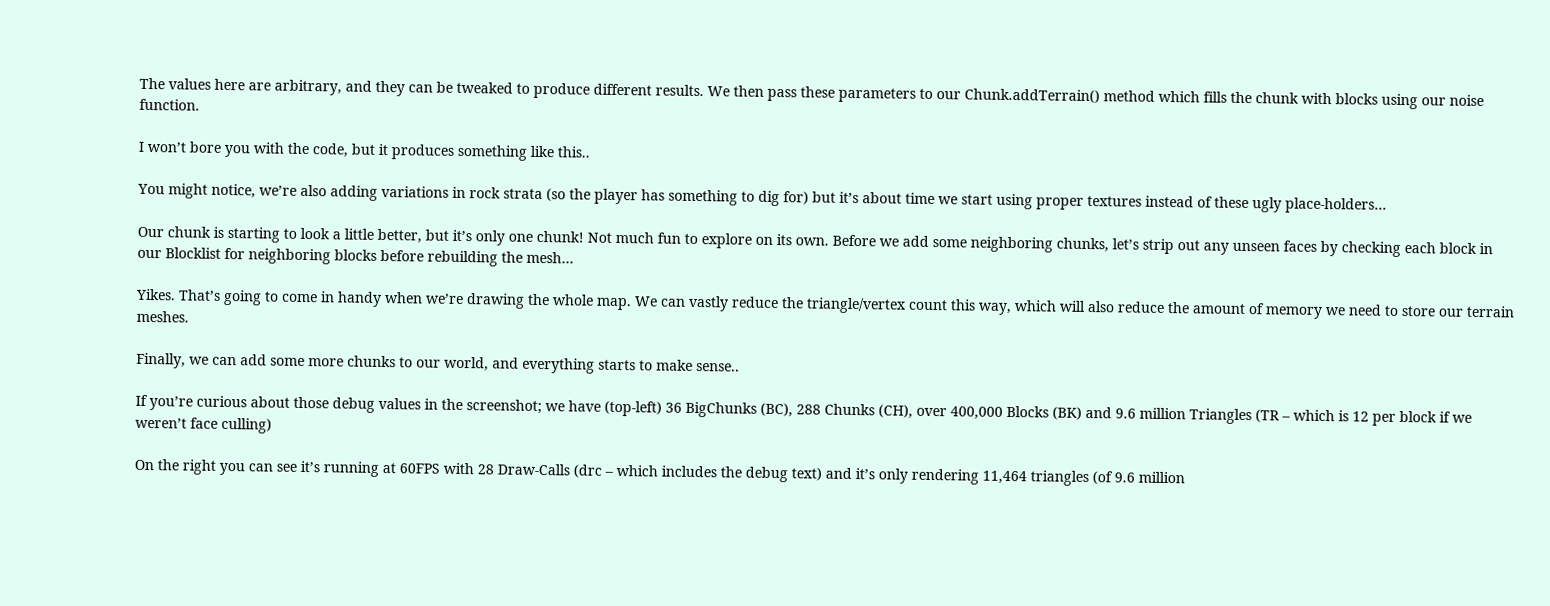The values here are arbitrary, and they can be tweaked to produce different results. We then pass these parameters to our Chunk.addTerrain() method which fills the chunk with blocks using our noise function.

I won’t bore you with the code, but it produces something like this..

You might notice, we’re also adding variations in rock strata (so the player has something to dig for) but it’s about time we start using proper textures instead of these ugly place-holders…

Our chunk is starting to look a little better, but it’s only one chunk! Not much fun to explore on its own. Before we add some neighboring chunks, let’s strip out any unseen faces by checking each block in our Blocklist for neighboring blocks before rebuilding the mesh…

Yikes. That’s going to come in handy when we’re drawing the whole map. We can vastly reduce the triangle/vertex count this way, which will also reduce the amount of memory we need to store our terrain meshes.

Finally, we can add some more chunks to our world, and everything starts to make sense..

If you’re curious about those debug values in the screenshot; we have (top-left) 36 BigChunks (BC), 288 Chunks (CH), over 400,000 Blocks (BK) and 9.6 million Triangles (TR – which is 12 per block if we weren’t face culling)

On the right you can see it’s running at 60FPS with 28 Draw-Calls (drc – which includes the debug text) and it’s only rendering 11,464 triangles (of 9.6 million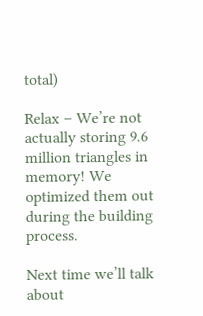total)

Relax – We’re not actually storing 9.6 million triangles in memory! We optimized them out during the building process.

Next time we’ll talk about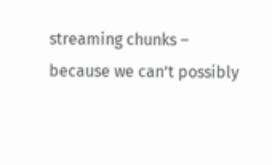streaming chunks – because we can’t possibly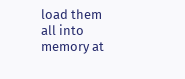load them all into memory at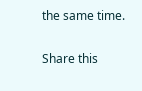the same time.

Share this